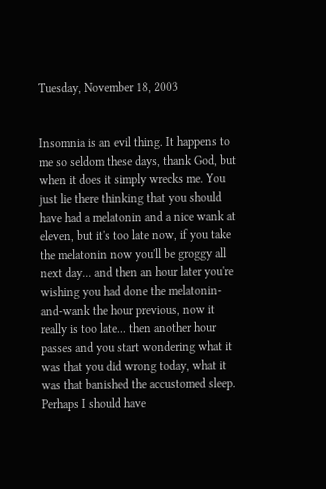Tuesday, November 18, 2003


Insomnia is an evil thing. It happens to me so seldom these days, thank God, but when it does it simply wrecks me. You just lie there thinking that you should have had a melatonin and a nice wank at eleven, but it's too late now, if you take the melatonin now you'll be groggy all next day... and then an hour later you're wishing you had done the melatonin-and-wank the hour previous, now it really is too late... then another hour passes and you start wondering what it was that you did wrong today, what it was that banished the accustomed sleep. Perhaps I should have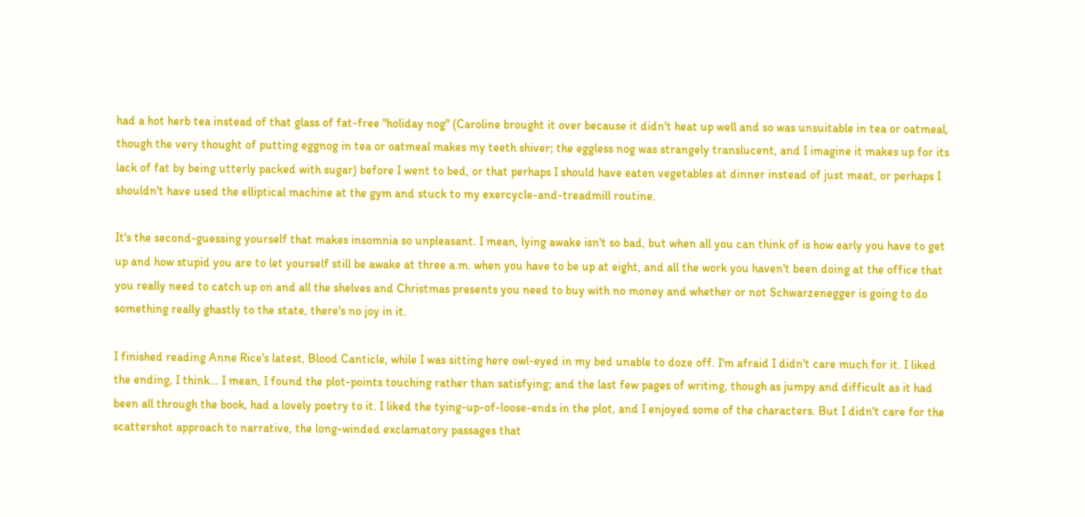had a hot herb tea instead of that glass of fat-free "holiday nog" (Caroline brought it over because it didn't heat up well and so was unsuitable in tea or oatmeal, though the very thought of putting eggnog in tea or oatmeal makes my teeth shiver; the eggless nog was strangely translucent, and I imagine it makes up for its lack of fat by being utterly packed with sugar) before I went to bed, or that perhaps I should have eaten vegetables at dinner instead of just meat, or perhaps I shouldn't have used the elliptical machine at the gym and stuck to my exercycle-and-treadmill routine.

It's the second-guessing yourself that makes insomnia so unpleasant. I mean, lying awake isn't so bad, but when all you can think of is how early you have to get up and how stupid you are to let yourself still be awake at three a.m. when you have to be up at eight, and all the work you haven't been doing at the office that you really need to catch up on and all the shelves and Christmas presents you need to buy with no money and whether or not Schwarzenegger is going to do something really ghastly to the state, there's no joy in it.

I finished reading Anne Rice's latest, Blood Canticle, while I was sitting here owl-eyed in my bed unable to doze off. I'm afraid I didn't care much for it. I liked the ending, I think... I mean, I found the plot-points touching rather than satisfying; and the last few pages of writing, though as jumpy and difficult as it had been all through the book, had a lovely poetry to it. I liked the tying-up-of-loose-ends in the plot, and I enjoyed some of the characters. But I didn't care for the scattershot approach to narrative, the long-winded exclamatory passages that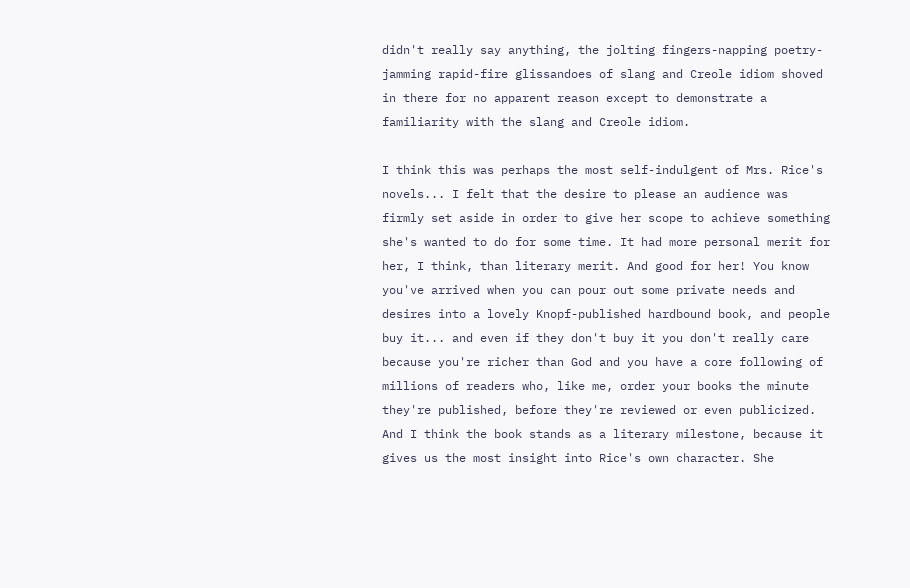didn't really say anything, the jolting fingers-napping poetry-jamming rapid-fire glissandoes of slang and Creole idiom shoved in there for no apparent reason except to demonstrate a familiarity with the slang and Creole idiom.

I think this was perhaps the most self-indulgent of Mrs. Rice's novels... I felt that the desire to please an audience was firmly set aside in order to give her scope to achieve something she's wanted to do for some time. It had more personal merit for her, I think, than literary merit. And good for her! You know you've arrived when you can pour out some private needs and desires into a lovely Knopf-published hardbound book, and people buy it... and even if they don't buy it you don't really care because you're richer than God and you have a core following of millions of readers who, like me, order your books the minute they're published, before they're reviewed or even publicized. And I think the book stands as a literary milestone, because it gives us the most insight into Rice's own character. She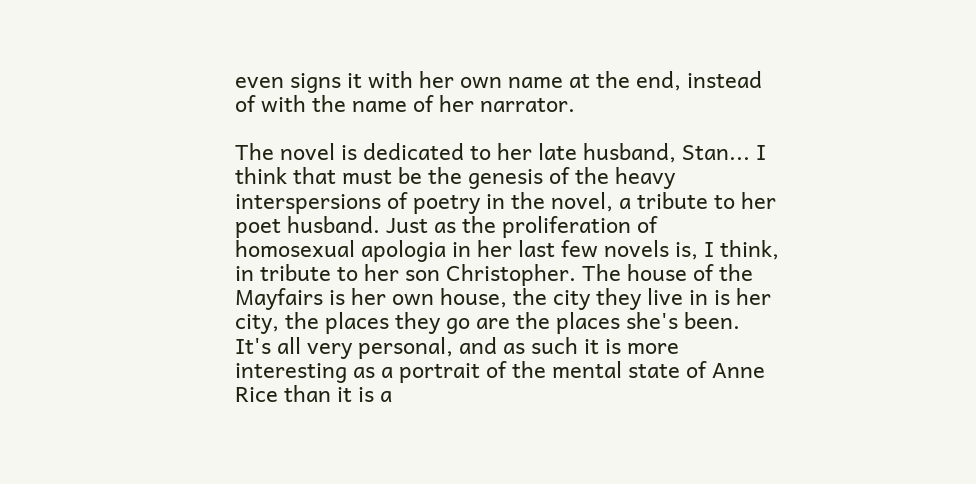even signs it with her own name at the end, instead of with the name of her narrator.

The novel is dedicated to her late husband, Stan... I think that must be the genesis of the heavy interspersions of poetry in the novel, a tribute to her poet husband. Just as the proliferation of homosexual apologia in her last few novels is, I think, in tribute to her son Christopher. The house of the Mayfairs is her own house, the city they live in is her city, the places they go are the places she's been. It's all very personal, and as such it is more interesting as a portrait of the mental state of Anne Rice than it is a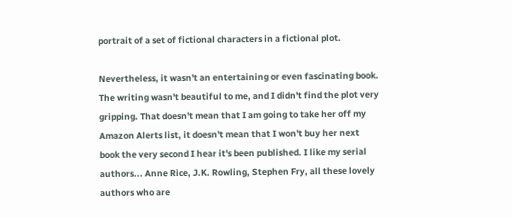portrait of a set of fictional characters in a fictional plot.

Nevertheless, it wasn't an entertaining or even fascinating book. The writing wasn't beautiful to me, and I didn't find the plot very gripping. That doesn't mean that I am going to take her off my Amazon Alerts list, it doesn't mean that I won't buy her next book the very second I hear it's been published. I like my serial authors... Anne Rice, J.K. Rowling, Stephen Fry, all these lovely authors who are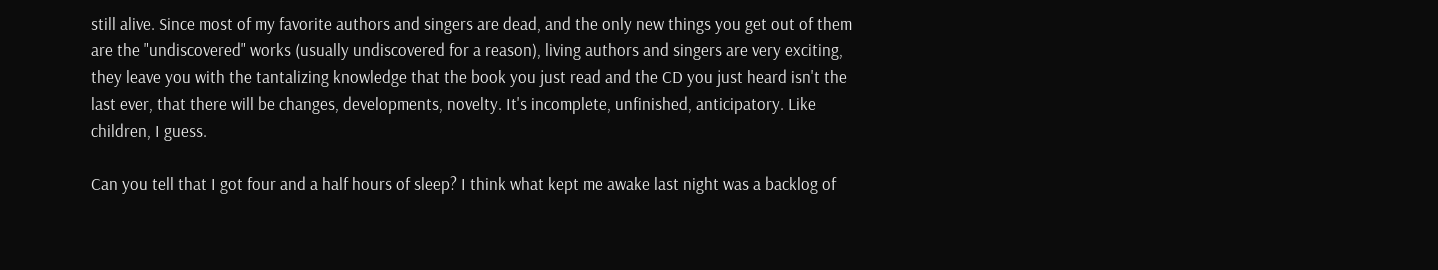still alive. Since most of my favorite authors and singers are dead, and the only new things you get out of them are the "undiscovered" works (usually undiscovered for a reason), living authors and singers are very exciting, they leave you with the tantalizing knowledge that the book you just read and the CD you just heard isn't the last ever, that there will be changes, developments, novelty. It's incomplete, unfinished, anticipatory. Like children, I guess.

Can you tell that I got four and a half hours of sleep? I think what kept me awake last night was a backlog of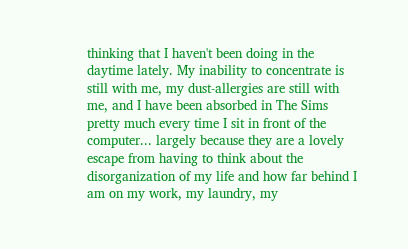thinking that I haven't been doing in the daytime lately. My inability to concentrate is still with me, my dust-allergies are still with me, and I have been absorbed in The Sims pretty much every time I sit in front of the computer... largely because they are a lovely escape from having to think about the disorganization of my life and how far behind I am on my work, my laundry, my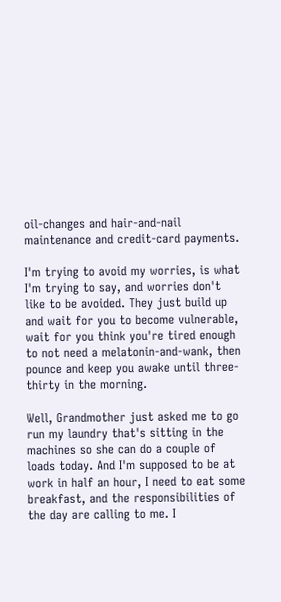oil-changes and hair-and-nail maintenance and credit-card payments.

I'm trying to avoid my worries, is what I'm trying to say, and worries don't like to be avoided. They just build up and wait for you to become vulnerable, wait for you think you're tired enough to not need a melatonin-and-wank, then pounce and keep you awake until three-thirty in the morning.

Well, Grandmother just asked me to go run my laundry that's sitting in the machines so she can do a couple of loads today. And I'm supposed to be at work in half an hour, I need to eat some breakfast, and the responsibilities of the day are calling to me. I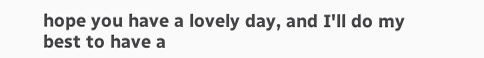hope you have a lovely day, and I'll do my best to have a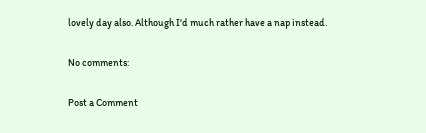lovely day also. Although I'd much rather have a nap instead.

No comments:

Post a Comment